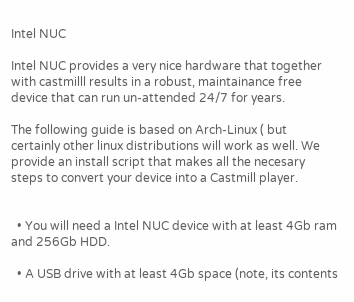Intel NUC

Intel NUC provides a very nice hardware that together with castmilll results in a robust, maintainance free device that can run un-attended 24/7 for years.

The following guide is based on Arch-Linux ( but certainly other linux distributions will work as well. We provide an install script that makes all the necesary steps to convert your device into a Castmill player.


  • You will need a Intel NUC device with at least 4Gb ram and 256Gb HDD.

  • A USB drive with at least 4Gb space (note, its contents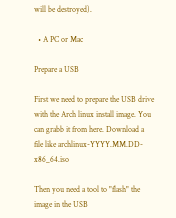will be destroyed).

  • A PC or Mac

Prepare a USB

First we need to prepare the USB drive with the Arch linux install image. You can grabb it from here. Download a file like archlinux-YYYY.MM.DD-x86_64.iso

Then you need a tool to "flash" the image in the USB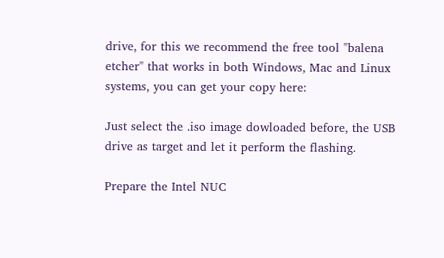drive, for this we recommend the free tool "balena etcher" that works in both Windows, Mac and Linux systems, you can get your copy here:

Just select the .iso image dowloaded before, the USB drive as target and let it perform the flashing.

Prepare the Intel NUC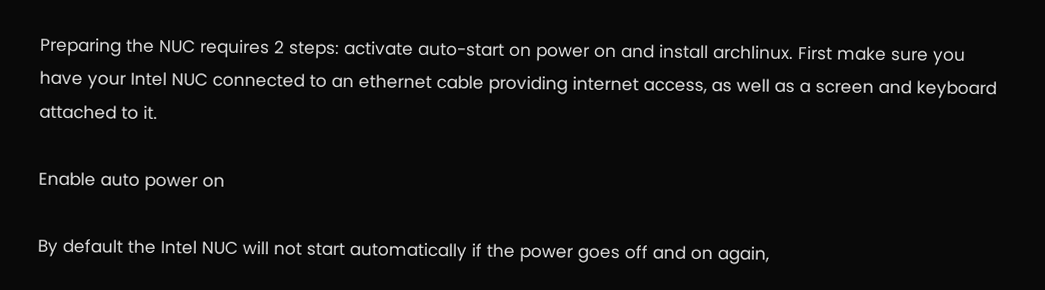Preparing the NUC requires 2 steps: activate auto-start on power on and install archlinux. First make sure you have your Intel NUC connected to an ethernet cable providing internet access, as well as a screen and keyboard attached to it.

Enable auto power on

By default the Intel NUC will not start automatically if the power goes off and on again,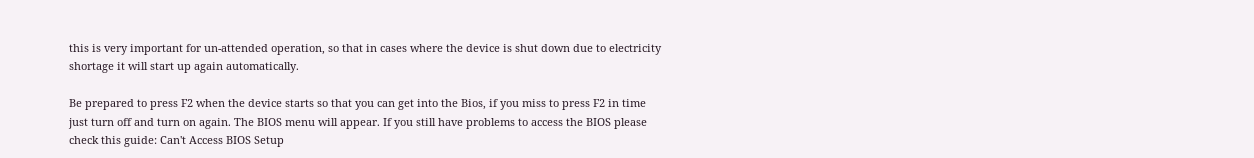this is very important for un-attended operation, so that in cases where the device is shut down due to electricity shortage it will start up again automatically.

Be prepared to press F2 when the device starts so that you can get into the Bios, if you miss to press F2 in time just turn off and turn on again. The BIOS menu will appear. If you still have problems to access the BIOS please check this guide: Can't Access BIOS Setup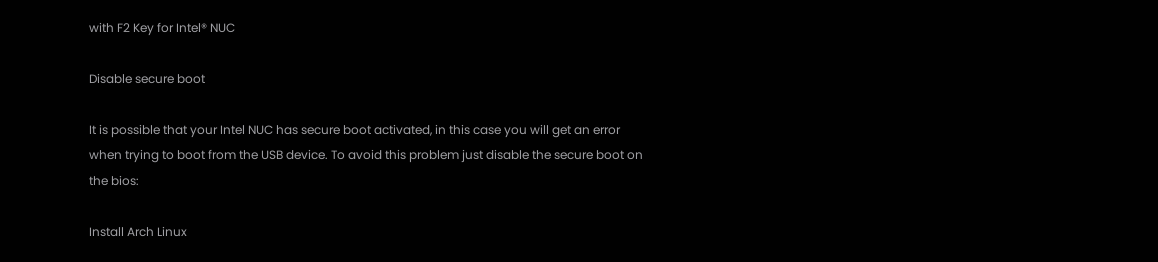with F2 Key for Intel® NUC

Disable secure boot

It is possible that your Intel NUC has secure boot activated, in this case you will get an error when trying to boot from the USB device. To avoid this problem just disable the secure boot on the bios:

Install Arch Linux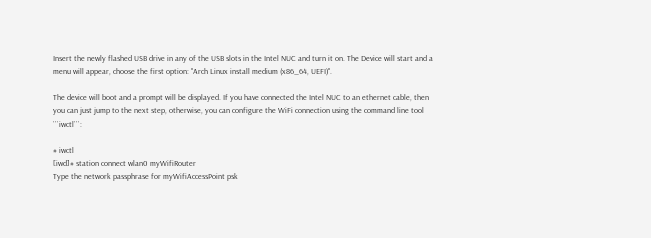Insert the newly flashed USB drive in any of the USB slots in the Intel NUC and turn it on. The Device will start and a menu will appear, choose the first option: "Arch Linux install medium (x86_64, UEFI)".

The device will boot and a prompt will be displayed. If you have connected the Intel NUC to an ethernet cable, then you can just jump to the next step, otherwise, you can configure the WiFi connection using the command line tool ```iwctl```:

# iwctl
[iwd]# station connect wlan0 myWifiRouter
Type the network passphrase for myWifiAccessPoint psk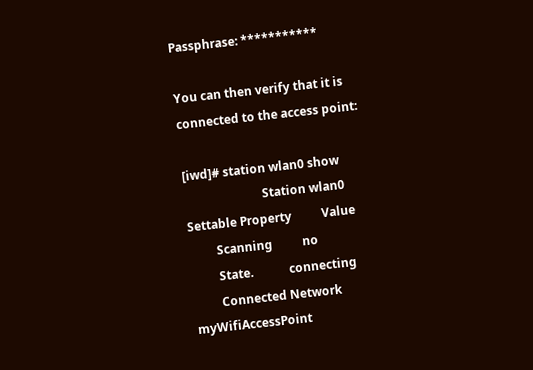Passphrase: ***********

You can then verify that it is connected to the access point:

[iwd]# station wlan0 show
                          Station wlan0
Settable Property          Value
         Scanning          no
         State.            connecting
         Connected Network myWifiAccessPoint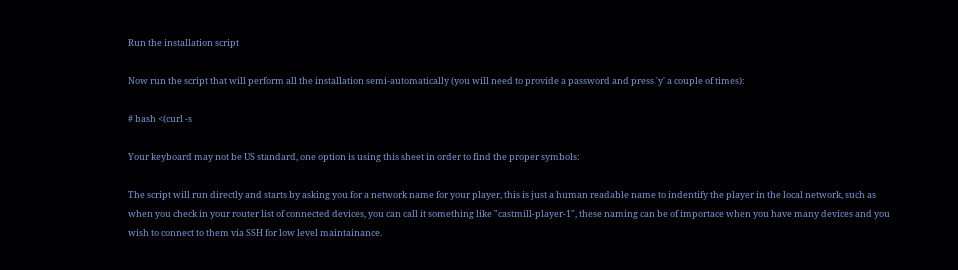Run the installation script

Now run the script that will perform all the installation semi-automatically (you will need to provide a password and press 'y' a couple of times):

# bash <(curl -s

Your keyboard may not be US standard, one option is using this sheet in order to find the proper symbols:

The script will run directly and starts by asking you for a network name for your player, this is just a human readable name to indentify the player in the local network, such as when you check in your router list of connected devices, you can call it something like "castmill-player-1", these naming can be of importace when you have many devices and you wish to connect to them via SSH for low level maintainance.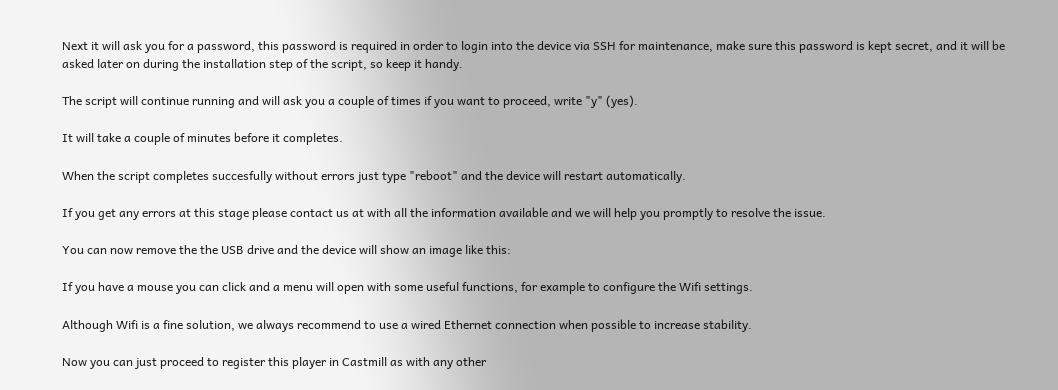Next it will ask you for a password, this password is required in order to login into the device via SSH for maintenance, make sure this password is kept secret, and it will be asked later on during the installation step of the script, so keep it handy.

The script will continue running and will ask you a couple of times if you want to proceed, write "y" (yes).

It will take a couple of minutes before it completes.

When the script completes succesfully without errors just type "reboot" and the device will restart automatically.

If you get any errors at this stage please contact us at with all the information available and we will help you promptly to resolve the issue.

You can now remove the the USB drive and the device will show an image like this:

If you have a mouse you can click and a menu will open with some useful functions, for example to configure the Wifi settings.

Although Wifi is a fine solution, we always recommend to use a wired Ethernet connection when possible to increase stability.

Now you can just proceed to register this player in Castmill as with any other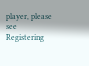player, please see Registering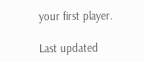your first player.

Last updated